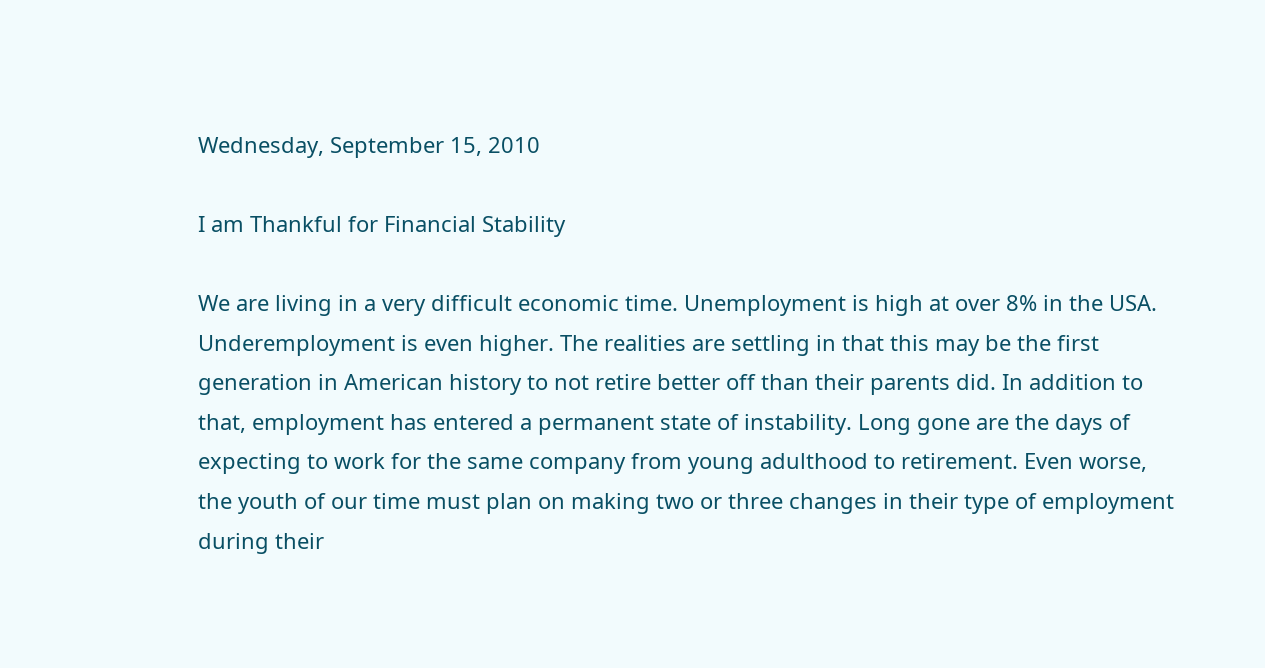Wednesday, September 15, 2010

I am Thankful for Financial Stability

We are living in a very difficult economic time. Unemployment is high at over 8% in the USA. Underemployment is even higher. The realities are settling in that this may be the first generation in American history to not retire better off than their parents did. In addition to that, employment has entered a permanent state of instability. Long gone are the days of expecting to work for the same company from young adulthood to retirement. Even worse, the youth of our time must plan on making two or three changes in their type of employment during their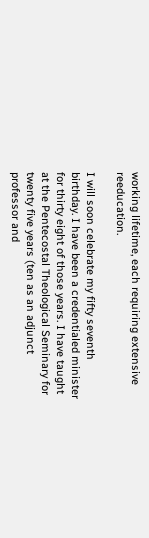working lifetime, each requiring extensive reeducation.

I will soon celebrate my fifty seventh birthday. I have been a credentialed minister for thirty eight of those years. I have taught at the Pentecostal Theological Seminary for twenty five years (ten as an adjunct professor and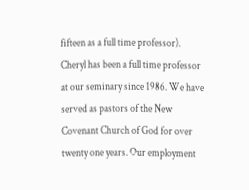fifteen as a full time professor). Cheryl has been a full time professor at our seminary since 1986. We have served as pastors of the New Covenant Church of God for over twenty one years. Our employment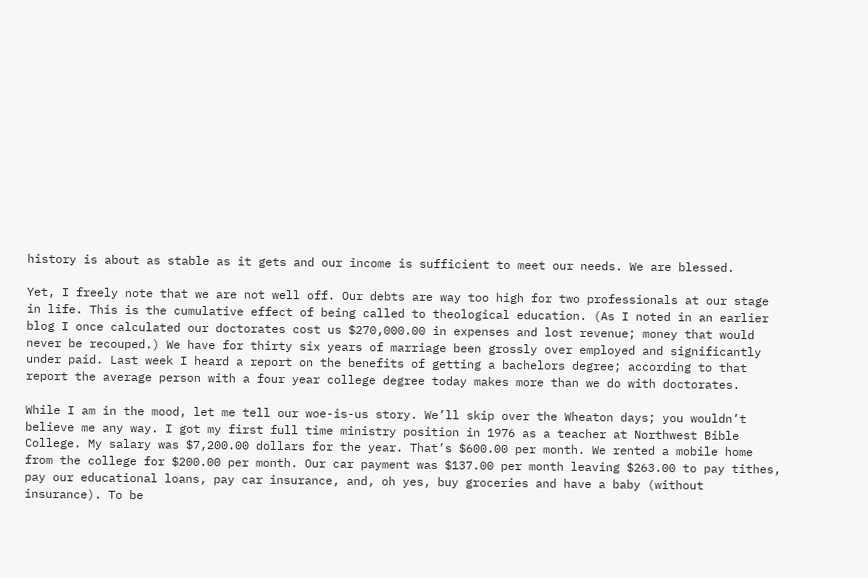history is about as stable as it gets and our income is sufficient to meet our needs. We are blessed.

Yet, I freely note that we are not well off. Our debts are way too high for two professionals at our stage in life. This is the cumulative effect of being called to theological education. (As I noted in an earlier blog I once calculated our doctorates cost us $270,000.00 in expenses and lost revenue; money that would never be recouped.) We have for thirty six years of marriage been grossly over employed and significantly under paid. Last week I heard a report on the benefits of getting a bachelors degree; according to that report the average person with a four year college degree today makes more than we do with doctorates.

While I am in the mood, let me tell our woe-is-us story. We’ll skip over the Wheaton days; you wouldn’t believe me any way. I got my first full time ministry position in 1976 as a teacher at Northwest Bible College. My salary was $7,200.00 dollars for the year. That’s $600.00 per month. We rented a mobile home from the college for $200.00 per month. Our car payment was $137.00 per month leaving $263.00 to pay tithes, pay our educational loans, pay car insurance, and, oh yes, buy groceries and have a baby (without insurance). To be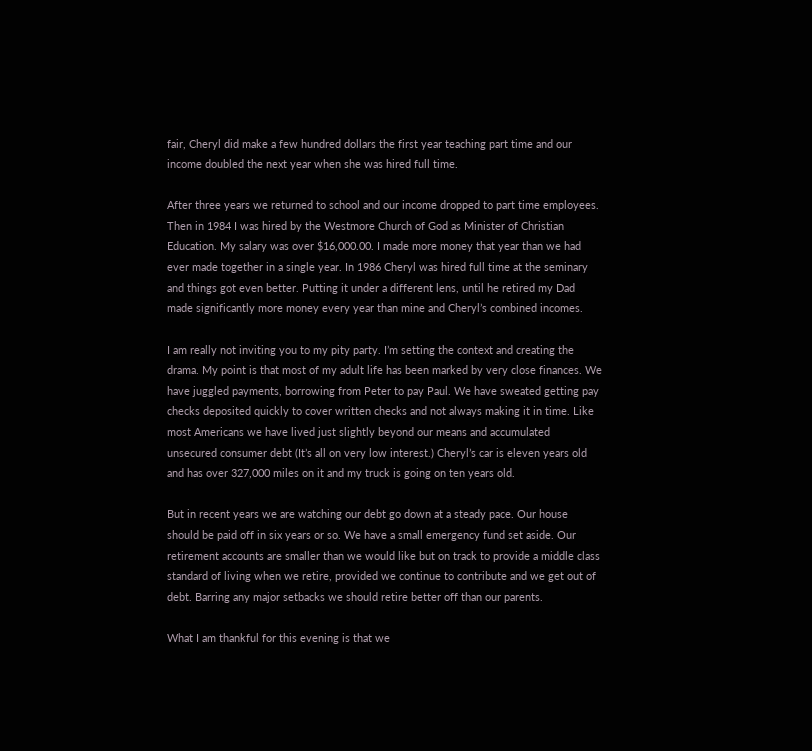fair, Cheryl did make a few hundred dollars the first year teaching part time and our income doubled the next year when she was hired full time.

After three years we returned to school and our income dropped to part time employees. Then in 1984 I was hired by the Westmore Church of God as Minister of Christian Education. My salary was over $16,000.00. I made more money that year than we had ever made together in a single year. In 1986 Cheryl was hired full time at the seminary and things got even better. Putting it under a different lens, until he retired my Dad made significantly more money every year than mine and Cheryl’s combined incomes.

I am really not inviting you to my pity party. I’m setting the context and creating the drama. My point is that most of my adult life has been marked by very close finances. We have juggled payments, borrowing from Peter to pay Paul. We have sweated getting pay checks deposited quickly to cover written checks and not always making it in time. Like most Americans we have lived just slightly beyond our means and accumulated unsecured consumer debt (It’s all on very low interest.) Cheryl’s car is eleven years old and has over 327,000 miles on it and my truck is going on ten years old.

But in recent years we are watching our debt go down at a steady pace. Our house should be paid off in six years or so. We have a small emergency fund set aside. Our retirement accounts are smaller than we would like but on track to provide a middle class standard of living when we retire, provided we continue to contribute and we get out of debt. Barring any major setbacks we should retire better off than our parents.

What I am thankful for this evening is that we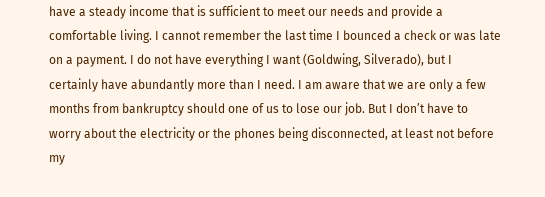have a steady income that is sufficient to meet our needs and provide a comfortable living. I cannot remember the last time I bounced a check or was late on a payment. I do not have everything I want (Goldwing, Silverado), but I certainly have abundantly more than I need. I am aware that we are only a few months from bankruptcy should one of us to lose our job. But I don’t have to worry about the electricity or the phones being disconnected, at least not before my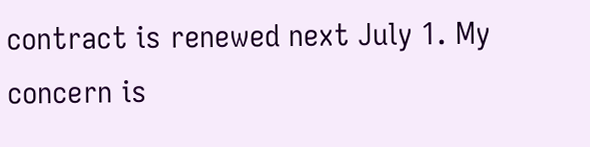contract is renewed next July 1. My concern is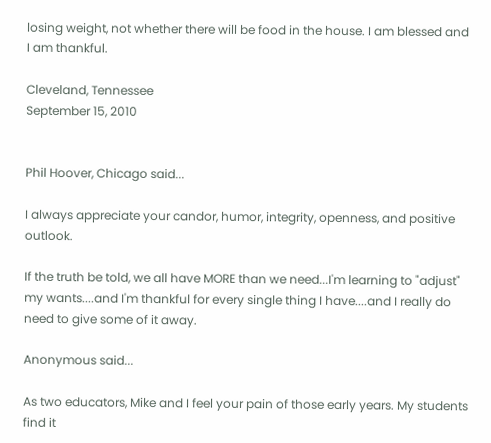losing weight, not whether there will be food in the house. I am blessed and I am thankful.

Cleveland, Tennessee
September 15, 2010


Phil Hoover, Chicago said...

I always appreciate your candor, humor, integrity, openness, and positive outlook.

If the truth be told, we all have MORE than we need...I'm learning to "adjust" my wants....and I'm thankful for every single thing I have....and I really do need to give some of it away.

Anonymous said...

As two educators, Mike and I feel your pain of those early years. My students find it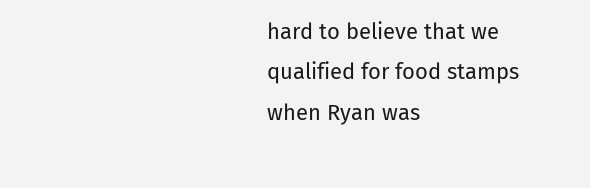hard to believe that we qualified for food stamps when Ryan was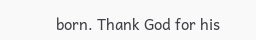born. Thank God for his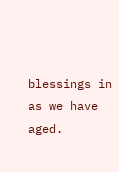blessings in as we have aged.